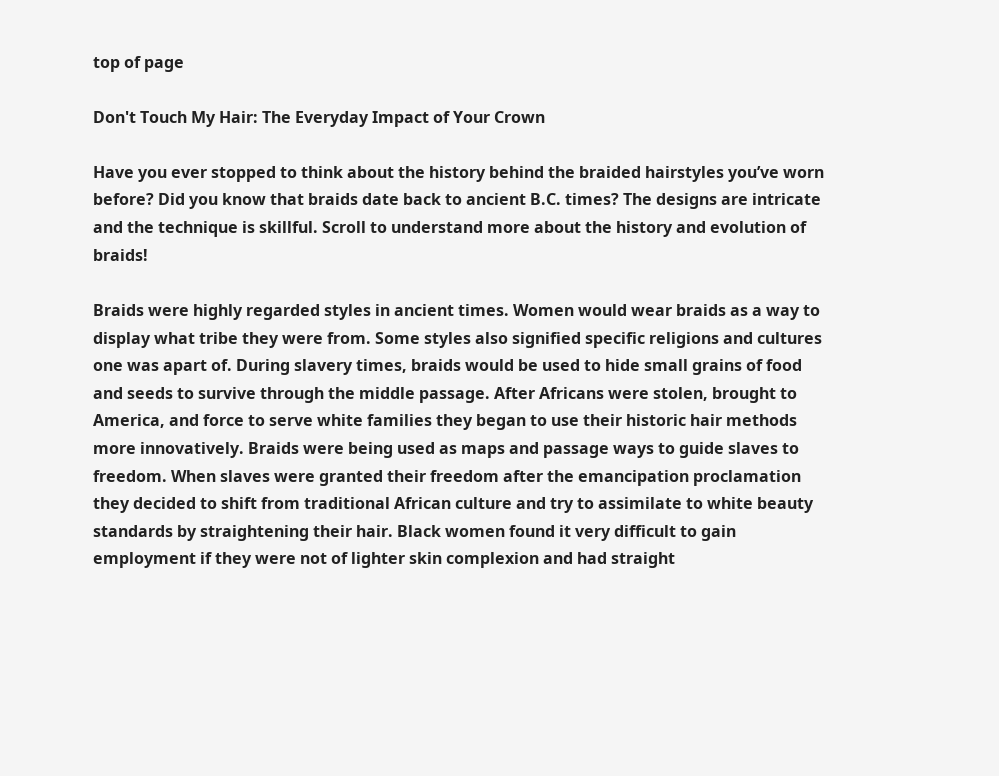top of page

Don't Touch My Hair: The Everyday Impact of Your Crown

Have you ever stopped to think about the history behind the braided hairstyles you’ve worn before? Did you know that braids date back to ancient B.C. times? The designs are intricate and the technique is skillful. Scroll to understand more about the history and evolution of braids!

Braids were highly regarded styles in ancient times. Women would wear braids as a way to display what tribe they were from. Some styles also signified specific religions and cultures one was apart of. During slavery times, braids would be used to hide small grains of food and seeds to survive through the middle passage. After Africans were stolen, brought to America, and force to serve white families they began to use their historic hair methods more innovatively. Braids were being used as maps and passage ways to guide slaves to freedom. When slaves were granted their freedom after the emancipation proclamation they decided to shift from traditional African culture and try to assimilate to white beauty standards by straightening their hair. Black women found it very difficult to gain employment if they were not of lighter skin complexion and had straight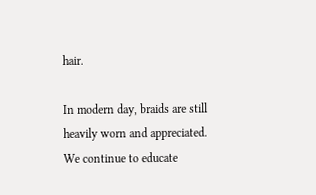hair.

In modern day, braids are still heavily worn and appreciated. We continue to educate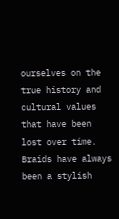ourselves on the true history and cultural values that have been lost over time. Braids have always been a stylish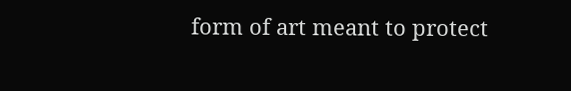form of art meant to protect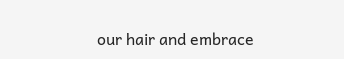our hair and embrace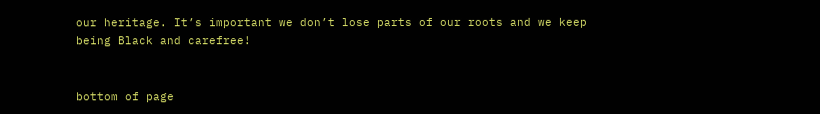our heritage. It’s important we don’t lose parts of our roots and we keep being Black and carefree!


bottom of page